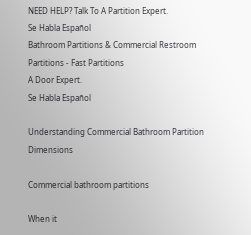NEED HELP? Talk To A Partition Expert.
Se Habla Español
Bathroom Partitions & Commercial Restroom Partitions - Fast Partitions
A Door Expert.
Se Habla Español

Understanding Commercial Bathroom Partition Dimensions

Commercial bathroom partitions

When it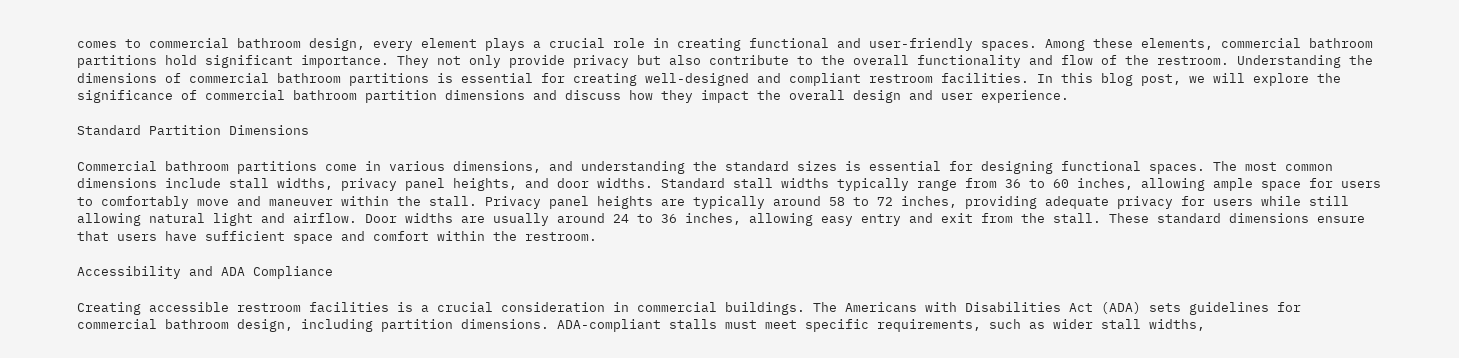comes to commercial bathroom design, every element plays a crucial role in creating functional and user-friendly spaces. Among these elements, commercial bathroom partitions hold significant importance. They not only provide privacy but also contribute to the overall functionality and flow of the restroom. Understanding the dimensions of commercial bathroom partitions is essential for creating well-designed and compliant restroom facilities. In this blog post, we will explore the significance of commercial bathroom partition dimensions and discuss how they impact the overall design and user experience.

Standard Partition Dimensions

Commercial bathroom partitions come in various dimensions, and understanding the standard sizes is essential for designing functional spaces. The most common dimensions include stall widths, privacy panel heights, and door widths. Standard stall widths typically range from 36 to 60 inches, allowing ample space for users to comfortably move and maneuver within the stall. Privacy panel heights are typically around 58 to 72 inches, providing adequate privacy for users while still allowing natural light and airflow. Door widths are usually around 24 to 36 inches, allowing easy entry and exit from the stall. These standard dimensions ensure that users have sufficient space and comfort within the restroom.

Accessibility and ADA Compliance

Creating accessible restroom facilities is a crucial consideration in commercial buildings. The Americans with Disabilities Act (ADA) sets guidelines for commercial bathroom design, including partition dimensions. ADA-compliant stalls must meet specific requirements, such as wider stall widths,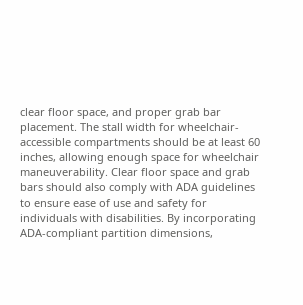clear floor space, and proper grab bar placement. The stall width for wheelchair-accessible compartments should be at least 60 inches, allowing enough space for wheelchair maneuverability. Clear floor space and grab bars should also comply with ADA guidelines to ensure ease of use and safety for individuals with disabilities. By incorporating ADA-compliant partition dimensions,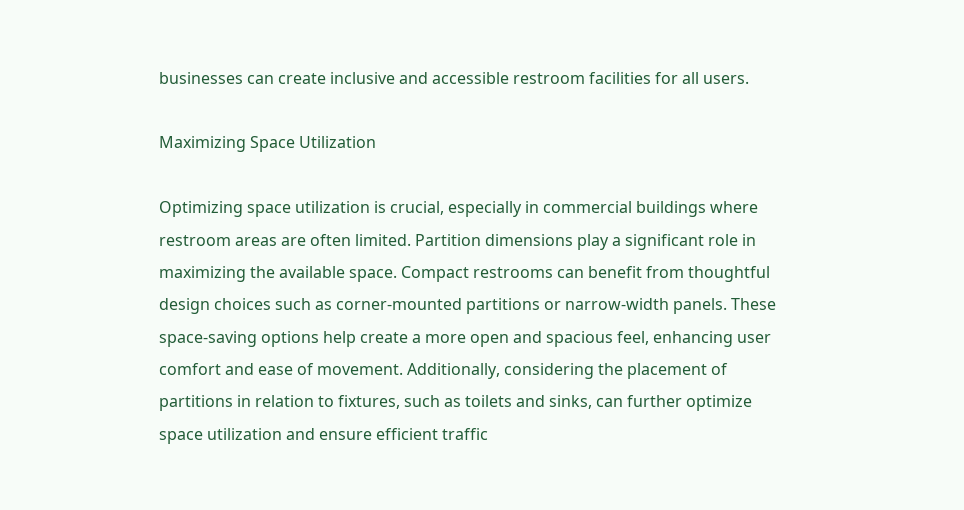businesses can create inclusive and accessible restroom facilities for all users.

Maximizing Space Utilization

Optimizing space utilization is crucial, especially in commercial buildings where restroom areas are often limited. Partition dimensions play a significant role in maximizing the available space. Compact restrooms can benefit from thoughtful design choices such as corner-mounted partitions or narrow-width panels. These space-saving options help create a more open and spacious feel, enhancing user comfort and ease of movement. Additionally, considering the placement of partitions in relation to fixtures, such as toilets and sinks, can further optimize space utilization and ensure efficient traffic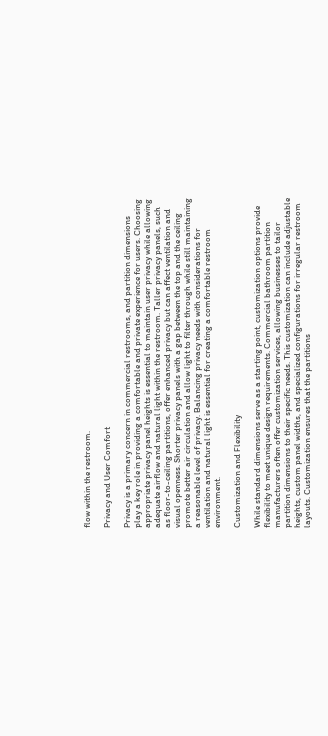flow within the restroom.

Privacy and User Comfort

Privacy is a primary concern in commercial restrooms, and partition dimensions play a key role in providing a comfortable and private experience for users. Choosing appropriate privacy panel heights is essential to maintain user privacy while allowing adequate airflow and natural light within the restroom. Taller privacy panels, such as floor-to-ceiling partitions, offer enhanced privacy but can affect ventilation and visual openness. Shorter privacy panels with a gap between the top and the ceiling promote better air circulation and allow light to filter through while still maintaining a reasonable level of privacy. Balancing privacy needs with considerations for ventilation and natural light is essential for creating a comfortable restroom environment.

Customization and Flexibility

While standard dimensions serve as a starting point, customization options provide flexibility to meet unique design requirements. Commercial bathroom partition manufacturers often offer customization services, allowing businesses to tailor partition dimensions to their specific needs. This customization can include adjustable heights, custom panel widths, and specialized configurations for irregular restroom layouts. Customization ensures that the partitions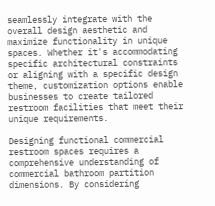seamlessly integrate with the overall design aesthetic and maximize functionality in unique spaces. Whether it's accommodating specific architectural constraints or aligning with a specific design theme, customization options enable businesses to create tailored restroom facilities that meet their unique requirements.

Designing functional commercial restroom spaces requires a comprehensive understanding of commercial bathroom partition dimensions. By considering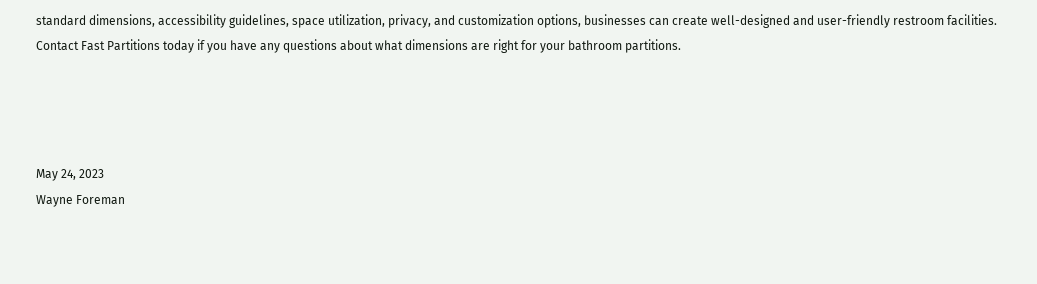standard dimensions, accessibility guidelines, space utilization, privacy, and customization options, businesses can create well-designed and user-friendly restroom facilities. Contact Fast Partitions today if you have any questions about what dimensions are right for your bathroom partitions.




May 24, 2023
Wayne Foreman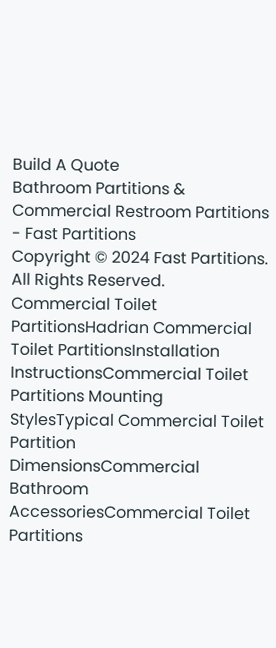Build A Quote
Bathroom Partitions & Commercial Restroom Partitions - Fast Partitions
Copyright © 2024 Fast Partitions. All Rights Reserved.
Commercial Toilet PartitionsHadrian Commercial Toilet PartitionsInstallation InstructionsCommercial Toilet Partitions Mounting StylesTypical Commercial Toilet Partition DimensionsCommercial Bathroom AccessoriesCommercial Toilet Partitions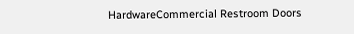HardwareCommercial Restroom Doors